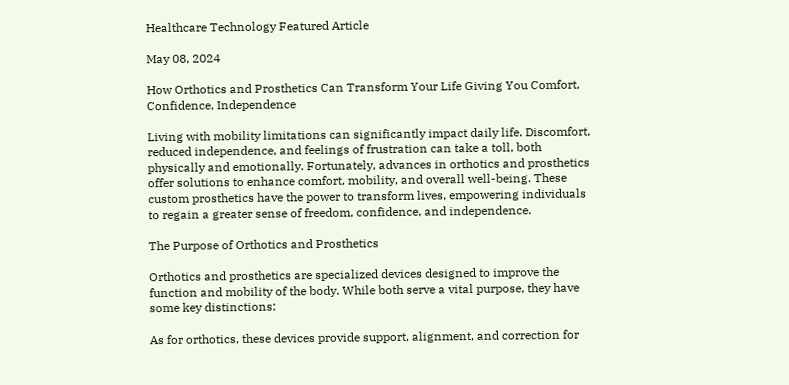Healthcare Technology Featured Article

May 08, 2024

How Orthotics and Prosthetics Can Transform Your Life Giving You Comfort, Confidence, Independence

Living with mobility limitations can significantly impact daily life. Discomfort, reduced independence, and feelings of frustration can take a toll, both physically and emotionally. Fortunately, advances in orthotics and prosthetics offer solutions to enhance comfort, mobility, and overall well-being. These custom prosthetics have the power to transform lives, empowering individuals to regain a greater sense of freedom, confidence, and independence.

The Purpose of Orthotics and Prosthetics

Orthotics and prosthetics are specialized devices designed to improve the function and mobility of the body. While both serve a vital purpose, they have some key distinctions:

As for orthotics, these devices provide support, alignment, and correction for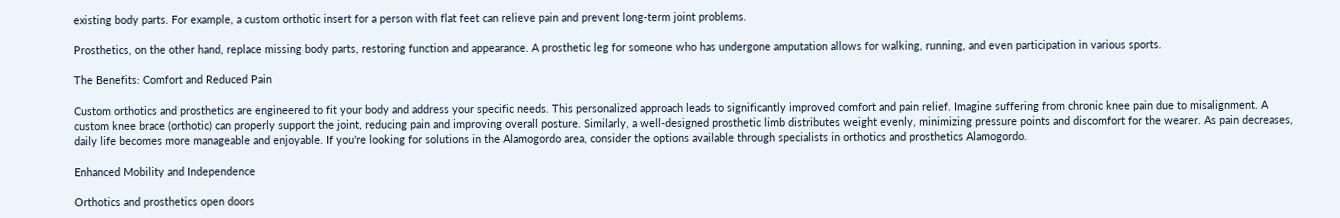existing body parts. For example, a custom orthotic insert for a person with flat feet can relieve pain and prevent long-term joint problems.

Prosthetics, on the other hand, replace missing body parts, restoring function and appearance. A prosthetic leg for someone who has undergone amputation allows for walking, running, and even participation in various sports.

The Benefits: Comfort and Reduced Pain

Custom orthotics and prosthetics are engineered to fit your body and address your specific needs. This personalized approach leads to significantly improved comfort and pain relief. Imagine suffering from chronic knee pain due to misalignment. A custom knee brace (orthotic) can properly support the joint, reducing pain and improving overall posture. Similarly, a well-designed prosthetic limb distributes weight evenly, minimizing pressure points and discomfort for the wearer. As pain decreases, daily life becomes more manageable and enjoyable. If you're looking for solutions in the Alamogordo area, consider the options available through specialists in orthotics and prosthetics Alamogordo.

Enhanced Mobility and Independence

Orthotics and prosthetics open doors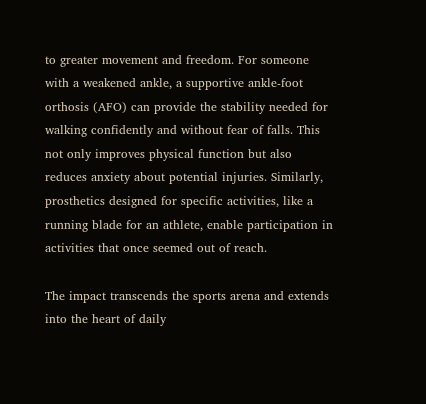to greater movement and freedom. For someone with a weakened ankle, a supportive ankle-foot orthosis (AFO) can provide the stability needed for walking confidently and without fear of falls. This not only improves physical function but also reduces anxiety about potential injuries. Similarly, prosthetics designed for specific activities, like a running blade for an athlete, enable participation in activities that once seemed out of reach.

The impact transcends the sports arena and extends into the heart of daily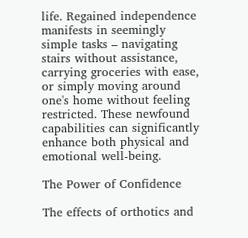life. Regained independence manifests in seemingly simple tasks – navigating stairs without assistance, carrying groceries with ease, or simply moving around one's home without feeling restricted. These newfound capabilities can significantly enhance both physical and emotional well-being.

The Power of Confidence

The effects of orthotics and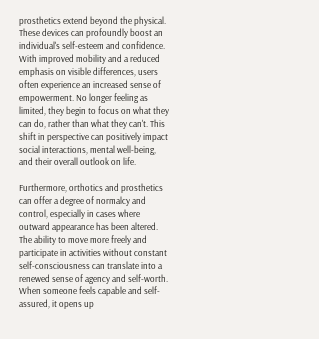prosthetics extend beyond the physical. These devices can profoundly boost an individual's self-esteem and confidence. With improved mobility and a reduced emphasis on visible differences, users often experience an increased sense of empowerment. No longer feeling as limited, they begin to focus on what they can do, rather than what they can't. This shift in perspective can positively impact social interactions, mental well-being, and their overall outlook on life.

Furthermore, orthotics and prosthetics can offer a degree of normalcy and control, especially in cases where outward appearance has been altered. The ability to move more freely and participate in activities without constant self-consciousness can translate into a renewed sense of agency and self-worth. When someone feels capable and self-assured, it opens up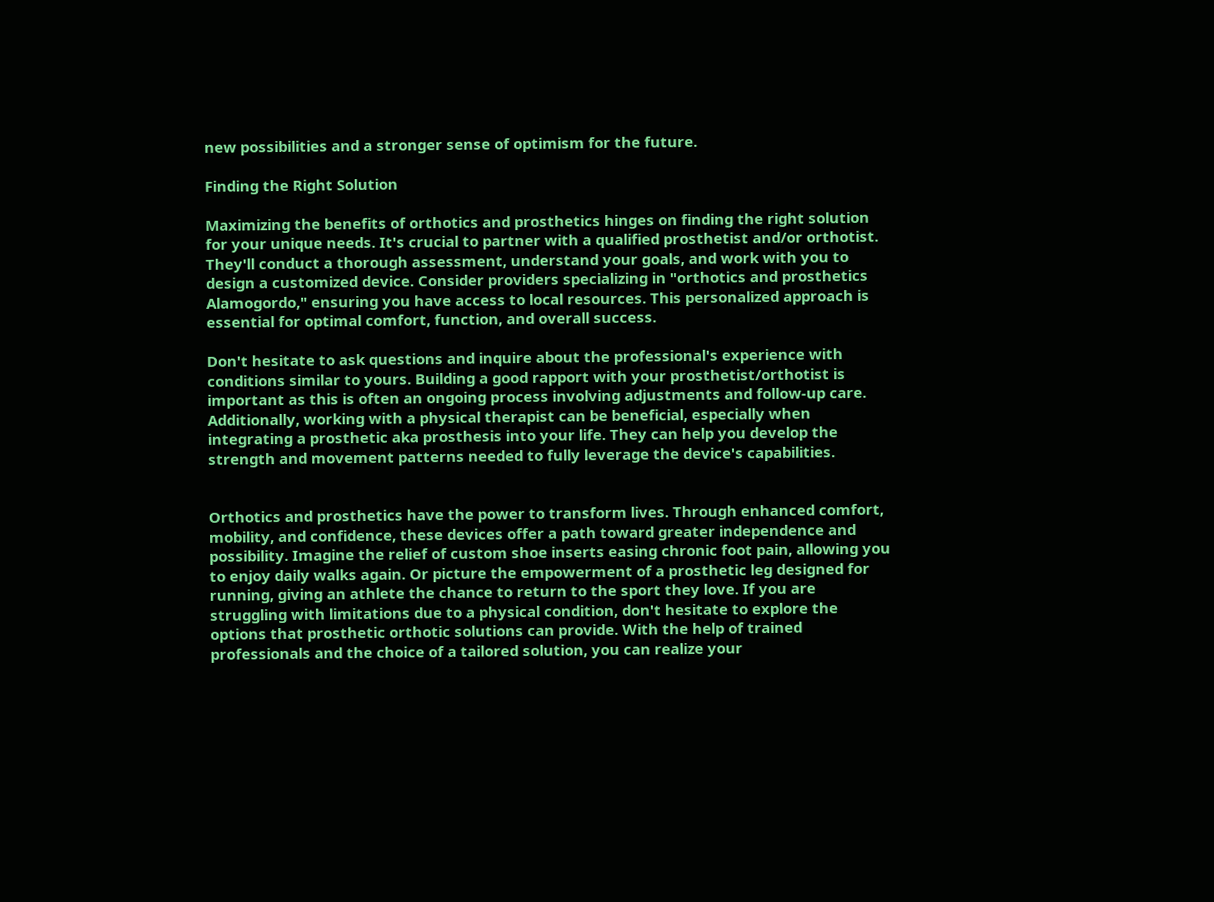new possibilities and a stronger sense of optimism for the future.

Finding the Right Solution

Maximizing the benefits of orthotics and prosthetics hinges on finding the right solution for your unique needs. It's crucial to partner with a qualified prosthetist and/or orthotist. They'll conduct a thorough assessment, understand your goals, and work with you to design a customized device. Consider providers specializing in "orthotics and prosthetics Alamogordo," ensuring you have access to local resources. This personalized approach is essential for optimal comfort, function, and overall success.

Don't hesitate to ask questions and inquire about the professional's experience with conditions similar to yours. Building a good rapport with your prosthetist/orthotist is important as this is often an ongoing process involving adjustments and follow-up care. Additionally, working with a physical therapist can be beneficial, especially when integrating a prosthetic aka prosthesis into your life. They can help you develop the strength and movement patterns needed to fully leverage the device's capabilities.


Orthotics and prosthetics have the power to transform lives. Through enhanced comfort, mobility, and confidence, these devices offer a path toward greater independence and possibility. Imagine the relief of custom shoe inserts easing chronic foot pain, allowing you to enjoy daily walks again. Or picture the empowerment of a prosthetic leg designed for running, giving an athlete the chance to return to the sport they love. If you are struggling with limitations due to a physical condition, don't hesitate to explore the options that prosthetic orthotic solutions can provide. With the help of trained professionals and the choice of a tailored solution, you can realize your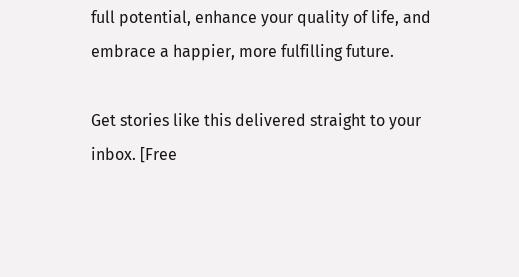full potential, enhance your quality of life, and embrace a happier, more fulfilling future.

Get stories like this delivered straight to your inbox. [Free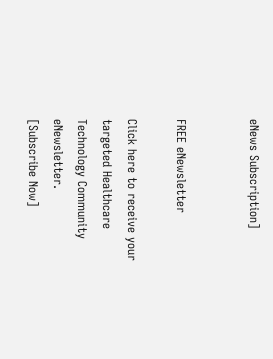eNews Subscription]


FREE eNewsletter

Click here to receive your targeted Healthcare Technology Community eNewsletter.
[Subscribe Now]